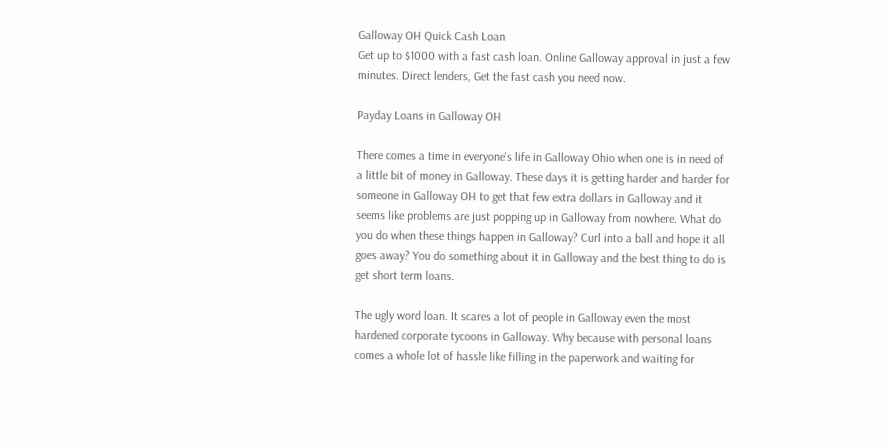Galloway OH Quick Cash Loan
Get up to $1000 with a fast cash loan. Online Galloway approval in just a few minutes. Direct lenders, Get the fast cash you need now.

Payday Loans in Galloway OH

There comes a time in everyone's life in Galloway Ohio when one is in need of a little bit of money in Galloway. These days it is getting harder and harder for someone in Galloway OH to get that few extra dollars in Galloway and it seems like problems are just popping up in Galloway from nowhere. What do you do when these things happen in Galloway? Curl into a ball and hope it all goes away? You do something about it in Galloway and the best thing to do is get short term loans.

The ugly word loan. It scares a lot of people in Galloway even the most hardened corporate tycoons in Galloway. Why because with personal loans comes a whole lot of hassle like filling in the paperwork and waiting for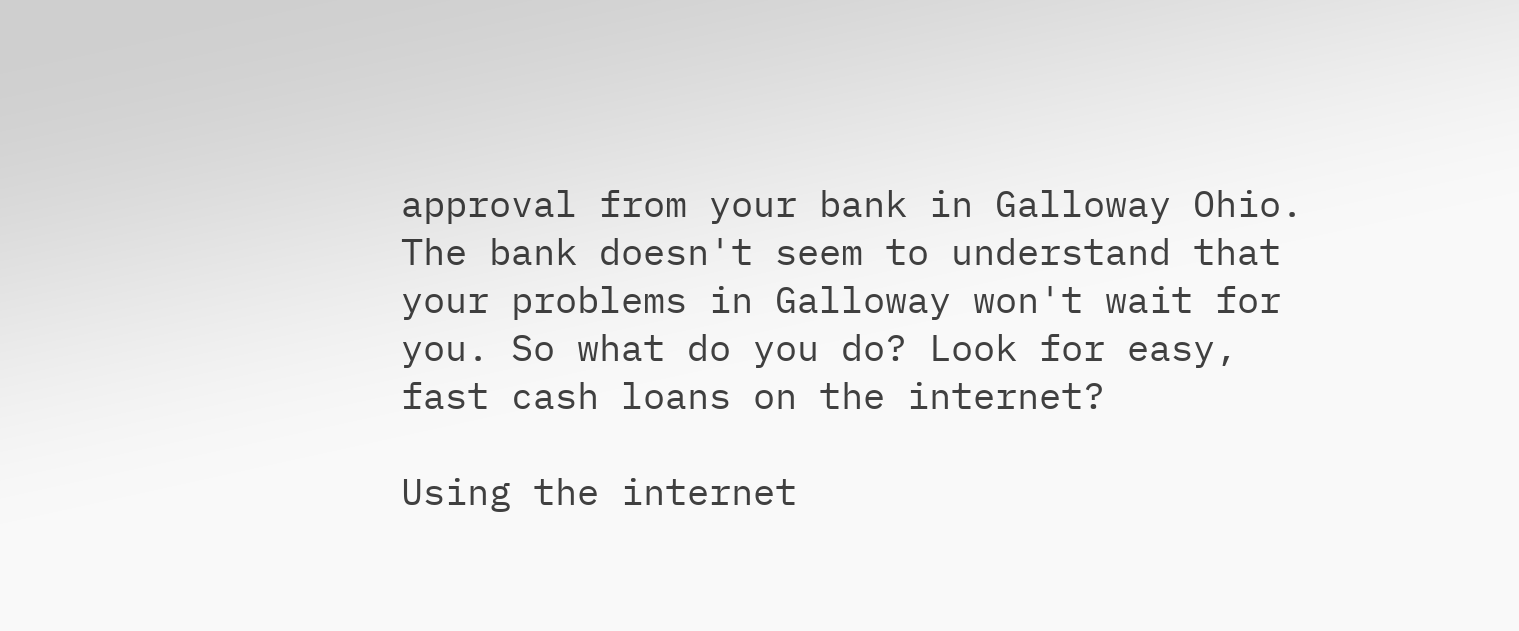approval from your bank in Galloway Ohio. The bank doesn't seem to understand that your problems in Galloway won't wait for you. So what do you do? Look for easy, fast cash loans on the internet?

Using the internet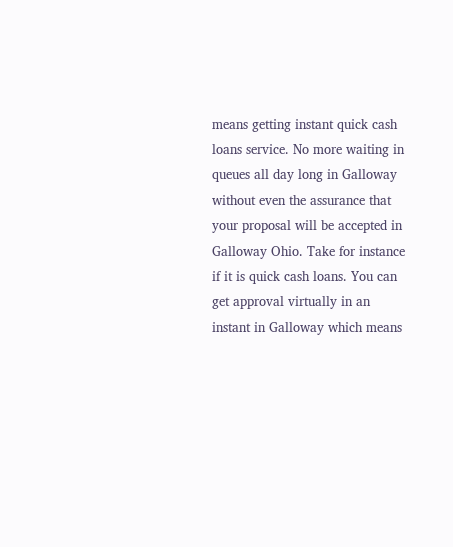means getting instant quick cash loans service. No more waiting in queues all day long in Galloway without even the assurance that your proposal will be accepted in Galloway Ohio. Take for instance if it is quick cash loans. You can get approval virtually in an instant in Galloway which means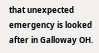that unexpected emergency is looked after in Galloway OH.